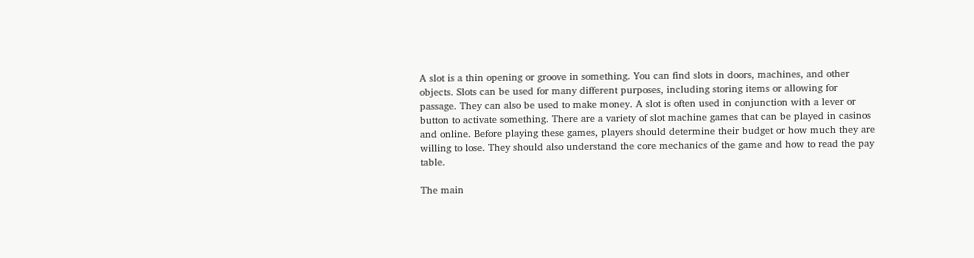A slot is a thin opening or groove in something. You can find slots in doors, machines, and other objects. Slots can be used for many different purposes, including storing items or allowing for passage. They can also be used to make money. A slot is often used in conjunction with a lever or button to activate something. There are a variety of slot machine games that can be played in casinos and online. Before playing these games, players should determine their budget or how much they are willing to lose. They should also understand the core mechanics of the game and how to read the pay table.

The main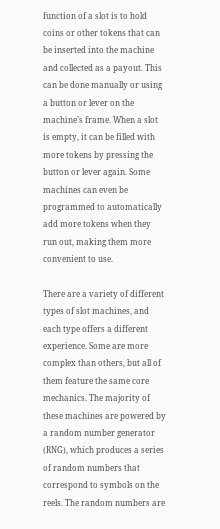function of a slot is to hold coins or other tokens that can be inserted into the machine and collected as a payout. This can be done manually or using a button or lever on the machine’s frame. When a slot is empty, it can be filled with more tokens by pressing the button or lever again. Some machines can even be programmed to automatically add more tokens when they run out, making them more convenient to use.

There are a variety of different types of slot machines, and each type offers a different experience. Some are more complex than others, but all of them feature the same core mechanics. The majority of these machines are powered by a random number generator (RNG), which produces a series of random numbers that correspond to symbols on the reels. The random numbers are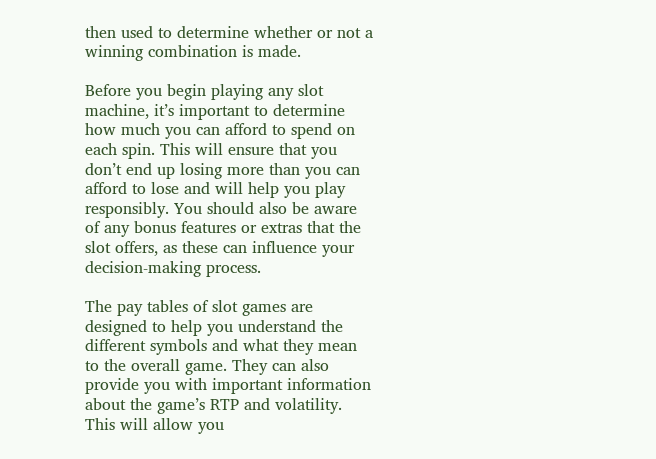then used to determine whether or not a winning combination is made.

Before you begin playing any slot machine, it’s important to determine how much you can afford to spend on each spin. This will ensure that you don’t end up losing more than you can afford to lose and will help you play responsibly. You should also be aware of any bonus features or extras that the slot offers, as these can influence your decision-making process.

The pay tables of slot games are designed to help you understand the different symbols and what they mean to the overall game. They can also provide you with important information about the game’s RTP and volatility. This will allow you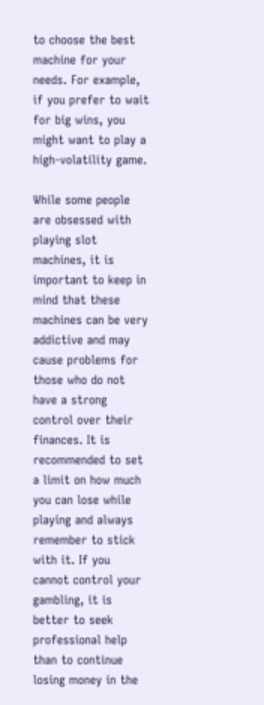to choose the best machine for your needs. For example, if you prefer to wait for big wins, you might want to play a high-volatility game.

While some people are obsessed with playing slot machines, it is important to keep in mind that these machines can be very addictive and may cause problems for those who do not have a strong control over their finances. It is recommended to set a limit on how much you can lose while playing and always remember to stick with it. If you cannot control your gambling, it is better to seek professional help than to continue losing money in the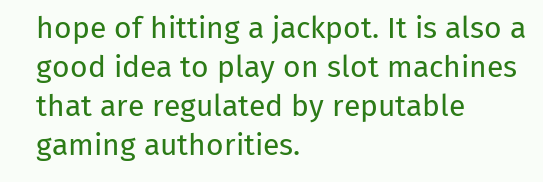hope of hitting a jackpot. It is also a good idea to play on slot machines that are regulated by reputable gaming authorities.